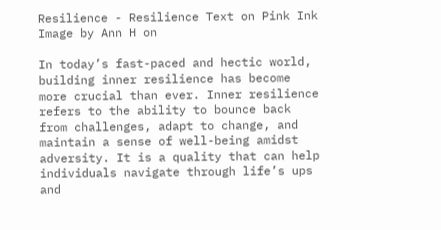Resilience - Resilience Text on Pink Ink
Image by Ann H on

In today’s fast-paced and hectic world, building inner resilience has become more crucial than ever. Inner resilience refers to the ability to bounce back from challenges, adapt to change, and maintain a sense of well-being amidst adversity. It is a quality that can help individuals navigate through life’s ups and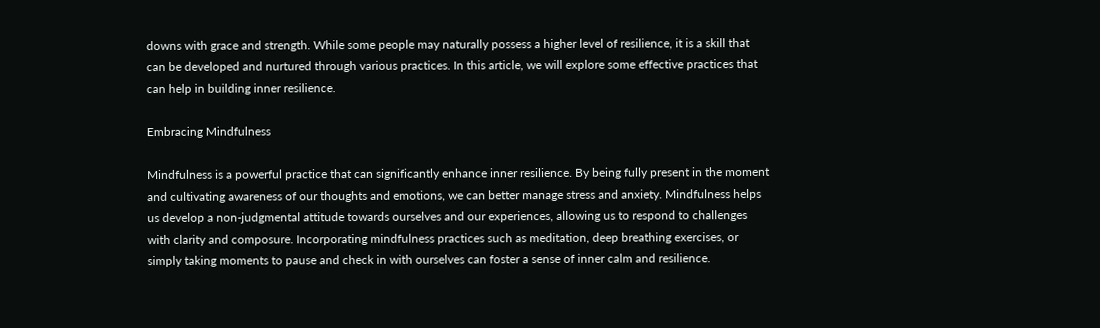downs with grace and strength. While some people may naturally possess a higher level of resilience, it is a skill that can be developed and nurtured through various practices. In this article, we will explore some effective practices that can help in building inner resilience.

Embracing Mindfulness

Mindfulness is a powerful practice that can significantly enhance inner resilience. By being fully present in the moment and cultivating awareness of our thoughts and emotions, we can better manage stress and anxiety. Mindfulness helps us develop a non-judgmental attitude towards ourselves and our experiences, allowing us to respond to challenges with clarity and composure. Incorporating mindfulness practices such as meditation, deep breathing exercises, or simply taking moments to pause and check in with ourselves can foster a sense of inner calm and resilience.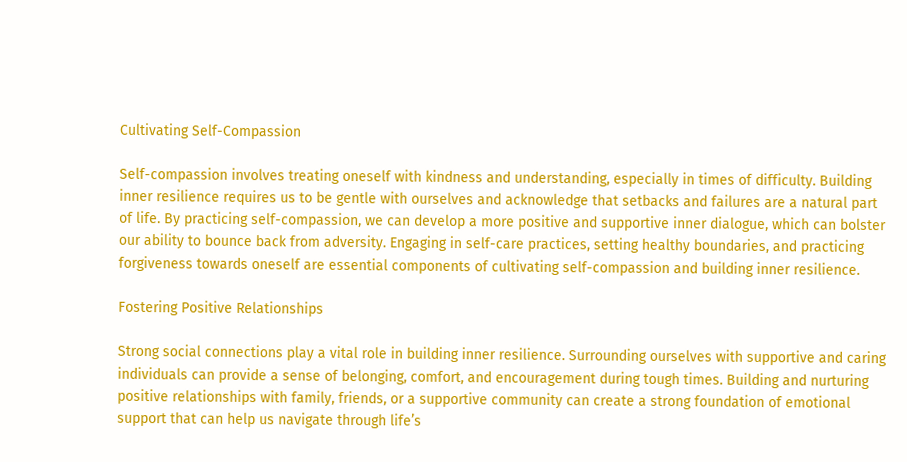Cultivating Self-Compassion

Self-compassion involves treating oneself with kindness and understanding, especially in times of difficulty. Building inner resilience requires us to be gentle with ourselves and acknowledge that setbacks and failures are a natural part of life. By practicing self-compassion, we can develop a more positive and supportive inner dialogue, which can bolster our ability to bounce back from adversity. Engaging in self-care practices, setting healthy boundaries, and practicing forgiveness towards oneself are essential components of cultivating self-compassion and building inner resilience.

Fostering Positive Relationships

Strong social connections play a vital role in building inner resilience. Surrounding ourselves with supportive and caring individuals can provide a sense of belonging, comfort, and encouragement during tough times. Building and nurturing positive relationships with family, friends, or a supportive community can create a strong foundation of emotional support that can help us navigate through life’s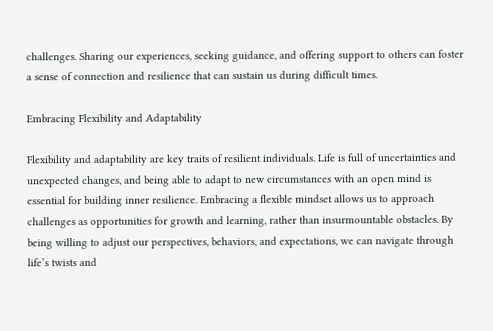challenges. Sharing our experiences, seeking guidance, and offering support to others can foster a sense of connection and resilience that can sustain us during difficult times.

Embracing Flexibility and Adaptability

Flexibility and adaptability are key traits of resilient individuals. Life is full of uncertainties and unexpected changes, and being able to adapt to new circumstances with an open mind is essential for building inner resilience. Embracing a flexible mindset allows us to approach challenges as opportunities for growth and learning, rather than insurmountable obstacles. By being willing to adjust our perspectives, behaviors, and expectations, we can navigate through life’s twists and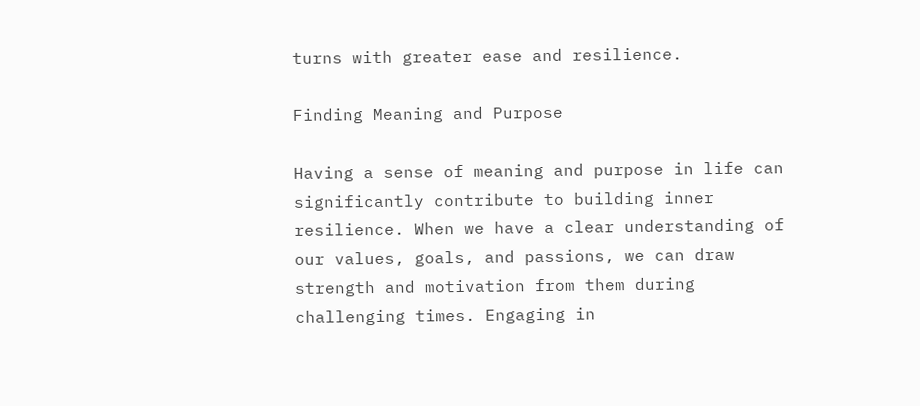turns with greater ease and resilience.

Finding Meaning and Purpose

Having a sense of meaning and purpose in life can significantly contribute to building inner resilience. When we have a clear understanding of our values, goals, and passions, we can draw strength and motivation from them during challenging times. Engaging in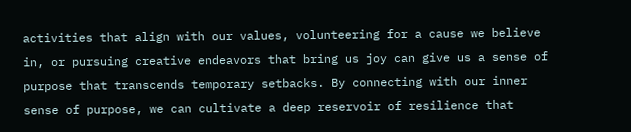activities that align with our values, volunteering for a cause we believe in, or pursuing creative endeavors that bring us joy can give us a sense of purpose that transcends temporary setbacks. By connecting with our inner sense of purpose, we can cultivate a deep reservoir of resilience that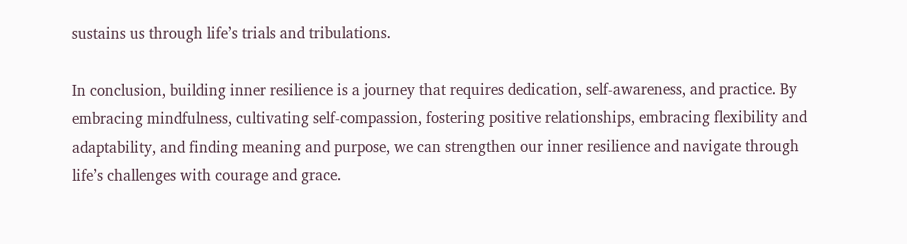sustains us through life’s trials and tribulations.

In conclusion, building inner resilience is a journey that requires dedication, self-awareness, and practice. By embracing mindfulness, cultivating self-compassion, fostering positive relationships, embracing flexibility and adaptability, and finding meaning and purpose, we can strengthen our inner resilience and navigate through life’s challenges with courage and grace.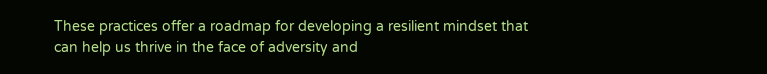These practices offer a roadmap for developing a resilient mindset that can help us thrive in the face of adversity and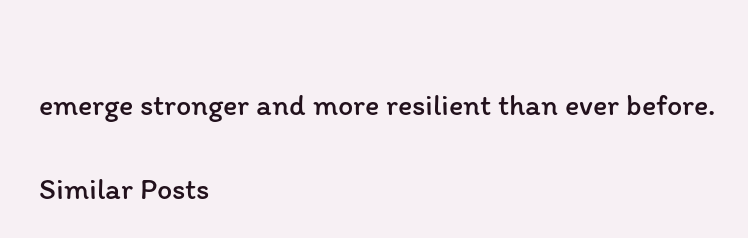emerge stronger and more resilient than ever before.

Similar Posts